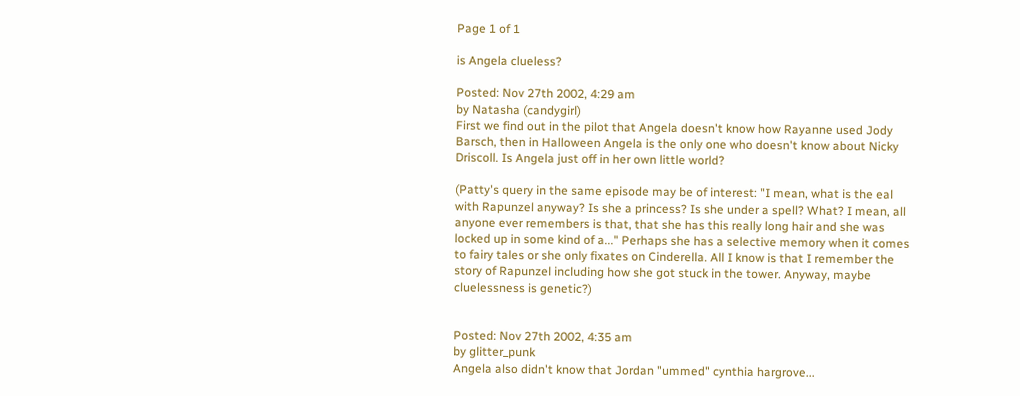Page 1 of 1

is Angela clueless?

Posted: Nov 27th 2002, 4:29 am
by Natasha (candygirl)
First we find out in the pilot that Angela doesn't know how Rayanne used Jody Barsch, then in Halloween Angela is the only one who doesn't know about Nicky Driscoll. Is Angela just off in her own little world?

(Patty's query in the same episode may be of interest: "I mean, what is the eal with Rapunzel anyway? Is she a princess? Is she under a spell? What? I mean, all anyone ever remembers is that, that she has this really long hair and she was locked up in some kind of a..." Perhaps she has a selective memory when it comes to fairy tales or she only fixates on Cinderella. All I know is that I remember the story of Rapunzel including how she got stuck in the tower. Anyway, maybe cluelessness is genetic?)


Posted: Nov 27th 2002, 4:35 am
by glitter_punk
Angela also didn't know that Jordan "ummed" cynthia hargrove...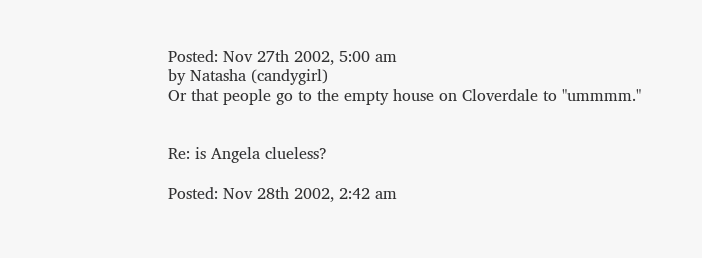Posted: Nov 27th 2002, 5:00 am
by Natasha (candygirl)
Or that people go to the empty house on Cloverdale to "ummmm."


Re: is Angela clueless?

Posted: Nov 28th 2002, 2:42 am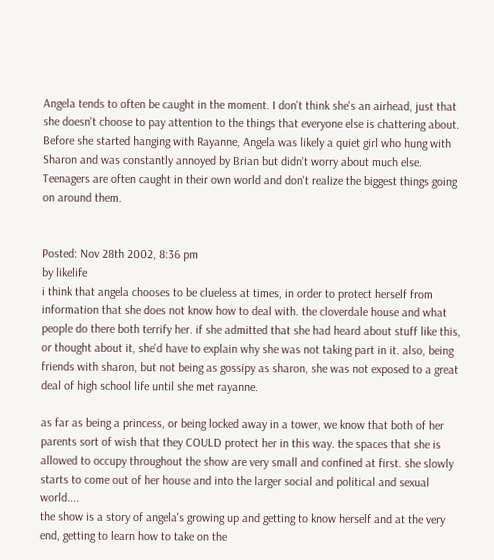Angela tends to often be caught in the moment. I don't think she's an airhead, just that she doesn't choose to pay attention to the things that everyone else is chattering about. Before she started hanging with Rayanne, Angela was likely a quiet girl who hung with Sharon and was constantly annoyed by Brian but didn't worry about much else. Teenagers are often caught in their own world and don't realize the biggest things going on around them.


Posted: Nov 28th 2002, 8:36 pm
by likelife
i think that angela chooses to be clueless at times, in order to protect herself from information that she does not know how to deal with. the cloverdale house and what people do there both terrify her. if she admitted that she had heard about stuff like this, or thought about it, she'd have to explain why she was not taking part in it. also, being friends with sharon, but not being as gossipy as sharon, she was not exposed to a great deal of high school life until she met rayanne.

as far as being a princess, or being locked away in a tower, we know that both of her parents sort of wish that they COULD protect her in this way. the spaces that she is allowed to occupy throughout the show are very small and confined at first. she slowly starts to come out of her house and into the larger social and political and sexual world....
the show is a story of angela's growing up and getting to know herself and at the very end, getting to learn how to take on the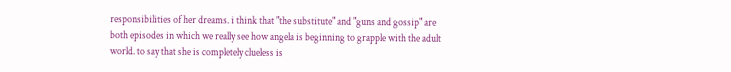responsibilities of her dreams. i think that "the substitute" and "guns and gossip" are both episodes in which we really see how angela is beginning to grapple with the adult world. to say that she is completely clueless is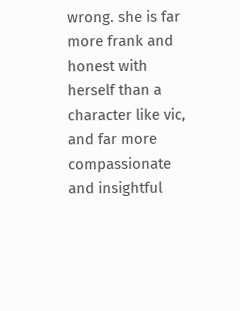wrong. she is far more frank and honest with herself than a character like vic, and far more compassionate and insightful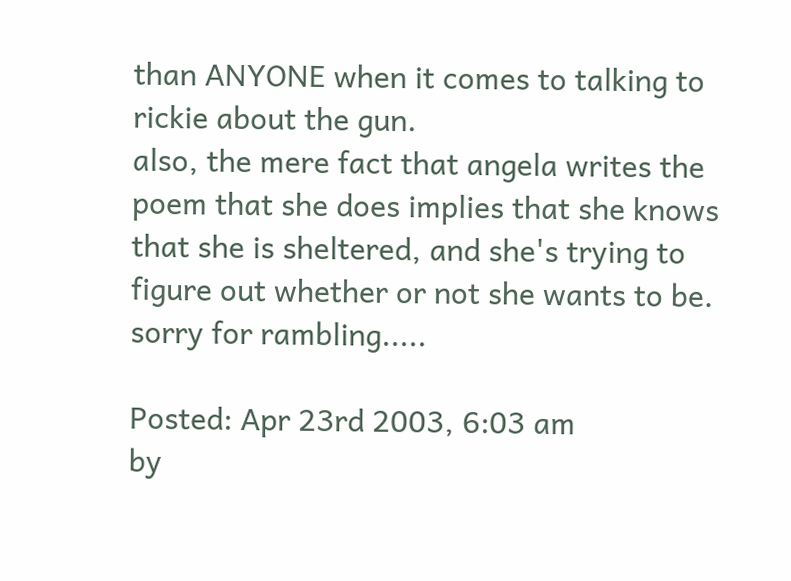than ANYONE when it comes to talking to rickie about the gun.
also, the mere fact that angela writes the poem that she does implies that she knows that she is sheltered, and she's trying to figure out whether or not she wants to be.
sorry for rambling.....

Posted: Apr 23rd 2003, 6:03 am
by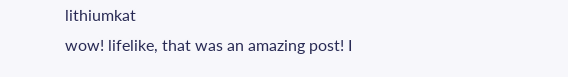lithiumkat
wow! lifelike, that was an amazing post! I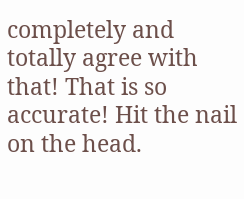completely and totally agree with that! That is so accurate! Hit the nail on the head.